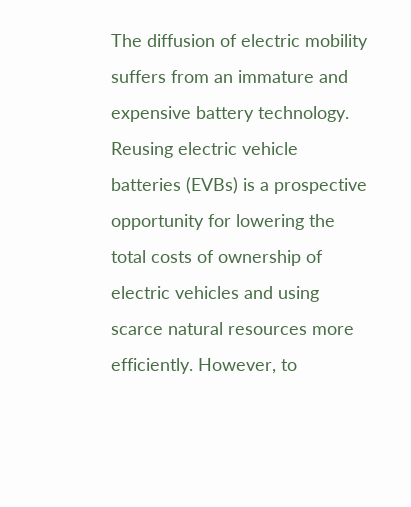The diffusion of electric mobility suffers from an immature and expensive battery technology. Reusing electric vehicle batteries (EVBs) is a prospective opportunity for lowering the total costs of ownership of electric vehicles and using scarce natural resources more efficiently. However, to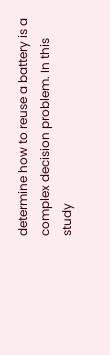determine how to reuse a battery is a complex decision problem. In this study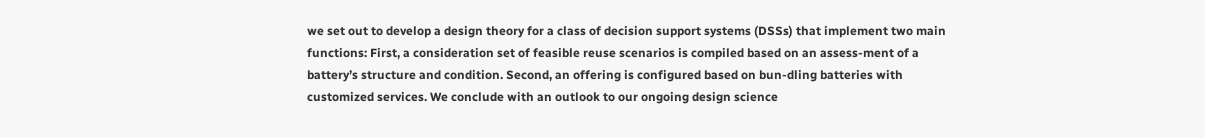we set out to develop a design theory for a class of decision support systems (DSSs) that implement two main functions: First, a consideration set of feasible reuse scenarios is compiled based on an assess-ment of a battery’s structure and condition. Second, an offering is configured based on bun-dling batteries with customized services. We conclude with an outlook to our ongoing design science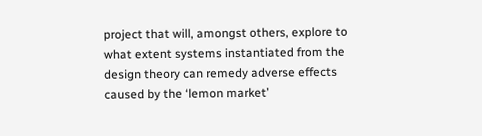project that will, amongst others, explore to what extent systems instantiated from the design theory can remedy adverse effects caused by the ‘lemon market’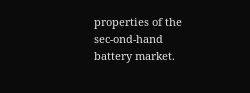properties of the sec-ond-hand battery market.